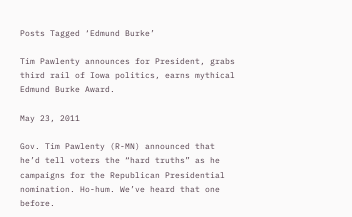Posts Tagged ‘Edmund Burke’

Tim Pawlenty announces for President, grabs third rail of Iowa politics, earns mythical Edmund Burke Award.

May 23, 2011

Gov. Tim Pawlenty (R-MN) announced that he’d tell voters the “hard truths” as he campaigns for the Republican Presidential nomination. Ho-hum. We’ve heard that one before.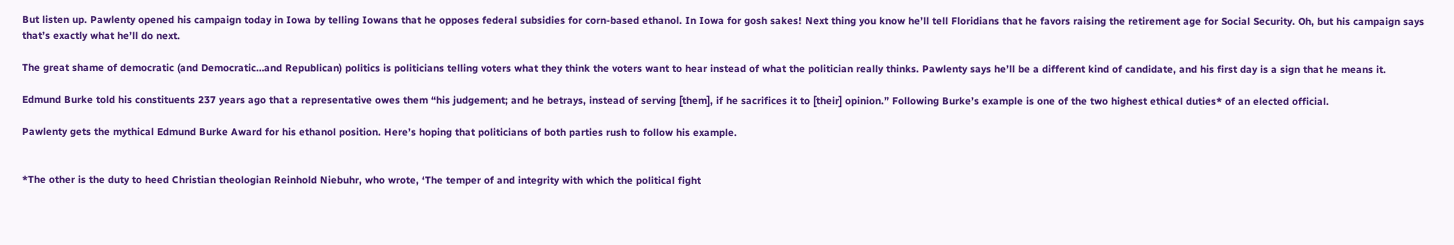But listen up. Pawlenty opened his campaign today in Iowa by telling Iowans that he opposes federal subsidies for corn-based ethanol. In Iowa for gosh sakes! Next thing you know he’ll tell Floridians that he favors raising the retirement age for Social Security. Oh, but his campaign says that’s exactly what he’ll do next.

The great shame of democratic (and Democratic…and Republican) politics is politicians telling voters what they think the voters want to hear instead of what the politician really thinks. Pawlenty says he’ll be a different kind of candidate, and his first day is a sign that he means it.

Edmund Burke told his constituents 237 years ago that a representative owes them “his judgement; and he betrays, instead of serving [them], if he sacrifices it to [their] opinion.” Following Burke’s example is one of the two highest ethical duties* of an elected official.

Pawlenty gets the mythical Edmund Burke Award for his ethanol position. Here’s hoping that politicians of both parties rush to follow his example.


*The other is the duty to heed Christian theologian Reinhold Niebuhr, who wrote, ‘The temper of and integrity with which the political fight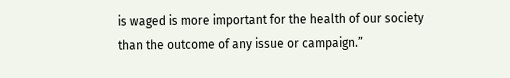is waged is more important for the health of our society than the outcome of any issue or campaign.”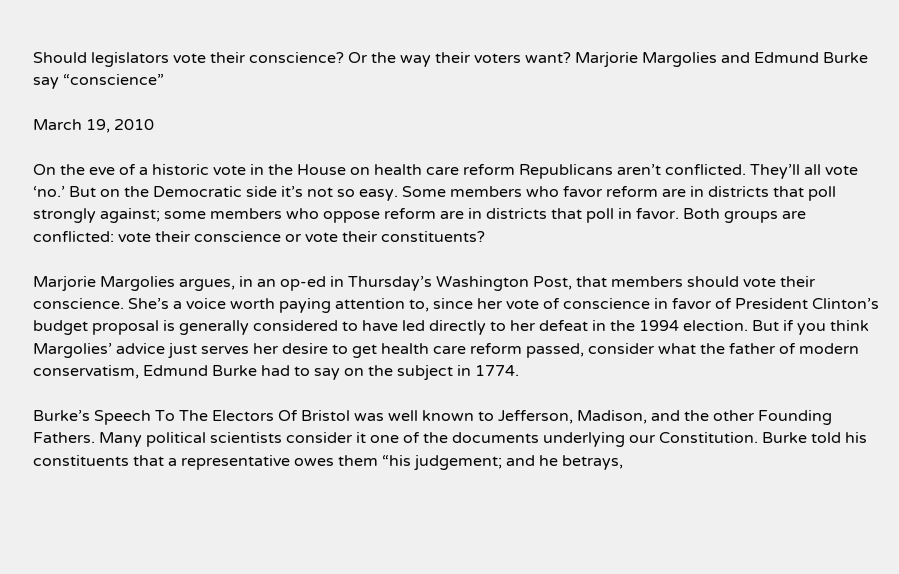Should legislators vote their conscience? Or the way their voters want? Marjorie Margolies and Edmund Burke say “conscience”

March 19, 2010

On the eve of a historic vote in the House on health care reform Republicans aren’t conflicted. They’ll all vote ‘no.’ But on the Democratic side it’s not so easy. Some members who favor reform are in districts that poll strongly against; some members who oppose reform are in districts that poll in favor. Both groups are conflicted: vote their conscience or vote their constituents?

Marjorie Margolies argues, in an op-ed in Thursday’s Washington Post, that members should vote their conscience. She’s a voice worth paying attention to, since her vote of conscience in favor of President Clinton’s budget proposal is generally considered to have led directly to her defeat in the 1994 election. But if you think Margolies’ advice just serves her desire to get health care reform passed, consider what the father of modern conservatism, Edmund Burke had to say on the subject in 1774.

Burke’s Speech To The Electors Of Bristol was well known to Jefferson, Madison, and the other Founding Fathers. Many political scientists consider it one of the documents underlying our Constitution. Burke told his constituents that a representative owes them “his judgement; and he betrays,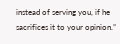instead of serving you, if he sacrifices it to your opinion.”